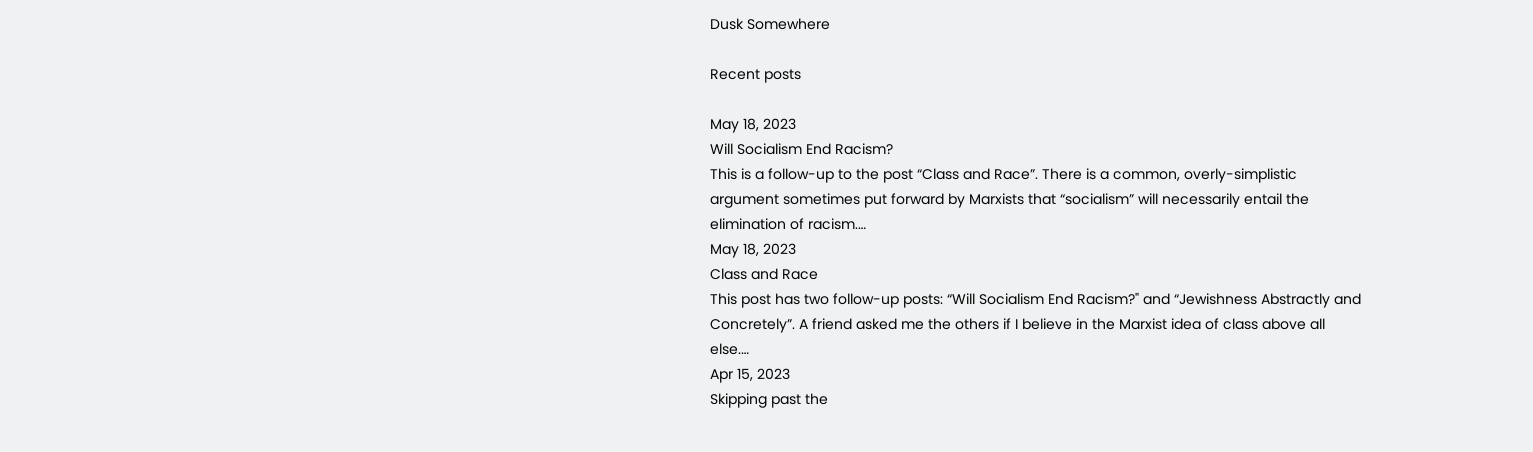Dusk Somewhere

Recent posts

May 18, 2023
Will Socialism End Racism?
This is a follow-up to the post “Class and Race”. There is a common, overly-simplistic argument sometimes put forward by Marxists that “socialism” will necessarily entail the elimination of racism.…
May 18, 2023
Class and Race
This post has two follow-up posts: “Will Socialism End Racism?" and “Jewishness Abstractly and Concretely”. A friend asked me the others if I believe in the Marxist idea of class above all else.…
Apr 15, 2023
Skipping past the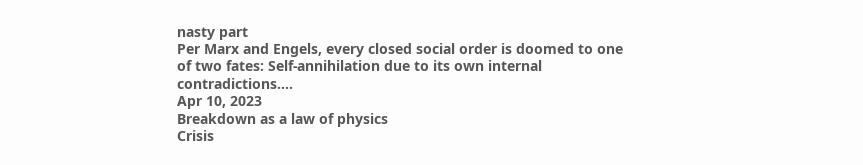nasty part
Per Marx and Engels, every closed social order is doomed to one of two fates: Self-annihilation due to its own internal contradictions.…
Apr 10, 2023
Breakdown as a law of physics
Crisis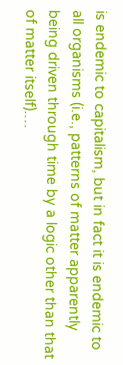is endemic to capitalism, but in fact it is endemic to all organisms (i.e., patterns of matter apparently being driven through time by a logic other than that of matter itself).…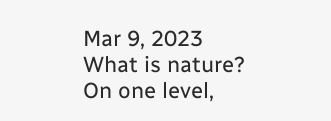Mar 9, 2023
What is nature?
On one level,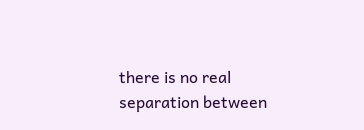there is no real separation between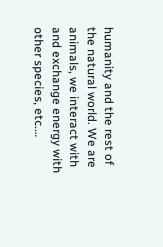humanity and the rest of the natural world. We are animals, we interact with and exchange energy with other species, etc.…